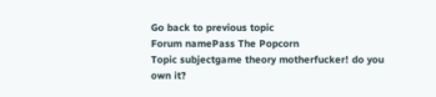Go back to previous topic
Forum namePass The Popcorn
Topic subjectgame theory motherfucker! do you own it?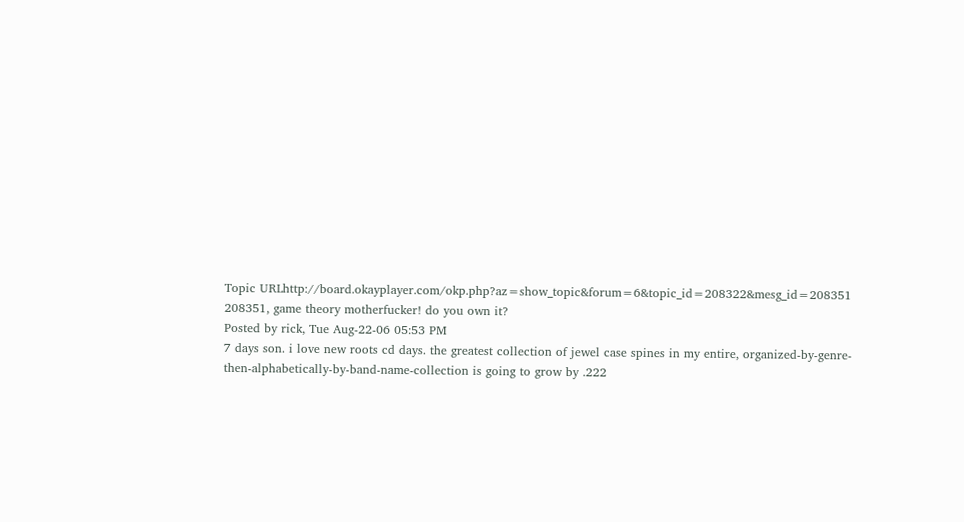Topic URLhttp://board.okayplayer.com/okp.php?az=show_topic&forum=6&topic_id=208322&mesg_id=208351
208351, game theory motherfucker! do you own it?
Posted by rick, Tue Aug-22-06 05:53 PM
7 days son. i love new roots cd days. the greatest collection of jewel case spines in my entire, organized-by-genre-then-alphabetically-by-band-name-collection is going to grow by .222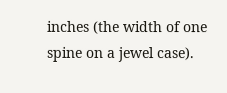inches (the width of one spine on a jewel case).